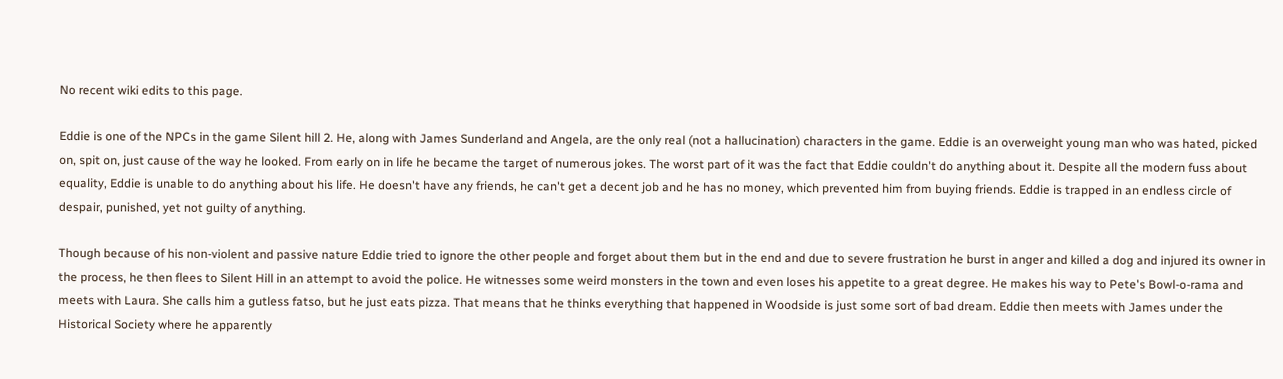No recent wiki edits to this page.

Eddie is one of the NPCs in the game Silent hill 2. He, along with James Sunderland and Angela, are the only real (not a hallucination) characters in the game. Eddie is an overweight young man who was hated, picked on, spit on, just cause of the way he looked. From early on in life he became the target of numerous jokes. The worst part of it was the fact that Eddie couldn't do anything about it. Despite all the modern fuss about equality, Eddie is unable to do anything about his life. He doesn't have any friends, he can't get a decent job and he has no money, which prevented him from buying friends. Eddie is trapped in an endless circle of despair, punished, yet not guilty of anything.

Though because of his non-violent and passive nature Eddie tried to ignore the other people and forget about them but in the end and due to severe frustration he burst in anger and killed a dog and injured its owner in the process, he then flees to Silent Hill in an attempt to avoid the police. He witnesses some weird monsters in the town and even loses his appetite to a great degree. He makes his way to Pete's Bowl-o-rama and meets with Laura. She calls him a gutless fatso, but he just eats pizza. That means that he thinks everything that happened in Woodside is just some sort of bad dream. Eddie then meets with James under the Historical Society where he apparently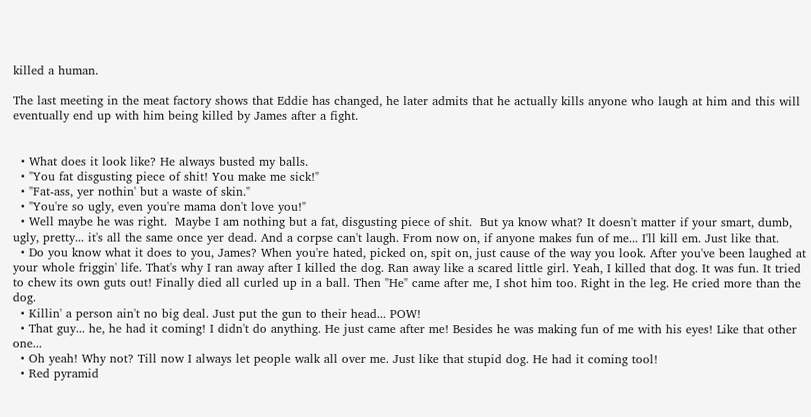killed a human.

The last meeting in the meat factory shows that Eddie has changed, he later admits that he actually kills anyone who laugh at him and this will eventually end up with him being killed by James after a fight.


  • What does it look like? He always busted my balls.
  • "You fat disgusting piece of shit! You make me sick!"
  • "Fat-ass, yer nothin' but a waste of skin."
  • "You're so ugly, even you're mama don't love you!"
  • Well maybe he was right.  Maybe I am nothing but a fat, disgusting piece of shit.  But ya know what? It doesn't matter if your smart, dumb, ugly, pretty... it's all the same once yer dead. And a corpse can't laugh. From now on, if anyone makes fun of me... I'll kill em. Just like that.
  • Do you know what it does to you, James? When you're hated, picked on, spit on, just cause of the way you look. After you've been laughed at your whole friggin' life. That's why I ran away after I killed the dog. Ran away like a scared little girl. Yeah, I killed that dog. It was fun. It tried to chew its own guts out! Finally died all curled up in a ball. Then "He" came after me, I shot him too. Right in the leg. He cried more than the dog.
  • Killin' a person ain't no big deal. Just put the gun to their head... POW!
  • That guy... he, he had it coming! I didn't do anything. He just came after me! Besides he was making fun of me with his eyes! Like that other one...
  • Oh yeah! Why not? Till now I always let people walk all over me. Just like that stupid dog. He had it coming tool!
  • Red pyramid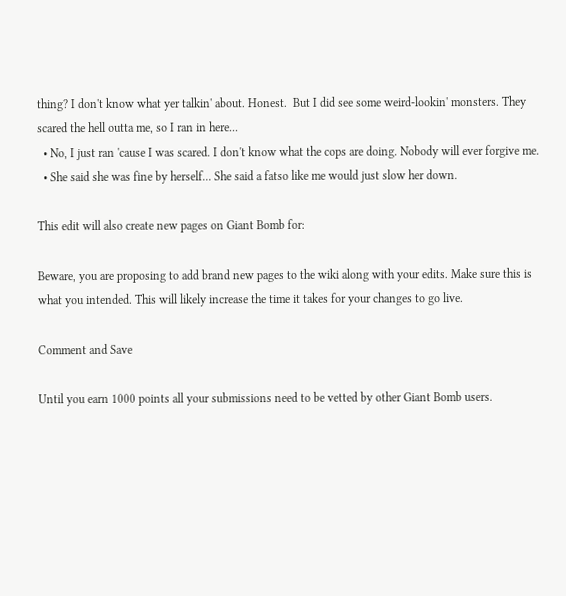thing? I don't know what yer talkin' about. Honest.  But I did see some weird-lookin' monsters. They scared the hell outta me, so I ran in here...
  • No, I just ran 'cause I was scared. I don't know what the cops are doing. Nobody will ever forgive me.
  • She said she was fine by herself... She said a fatso like me would just slow her down.

This edit will also create new pages on Giant Bomb for:

Beware, you are proposing to add brand new pages to the wiki along with your edits. Make sure this is what you intended. This will likely increase the time it takes for your changes to go live.

Comment and Save

Until you earn 1000 points all your submissions need to be vetted by other Giant Bomb users.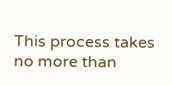This process takes no more than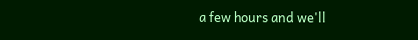a few hours and we'll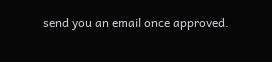send you an email once approved.